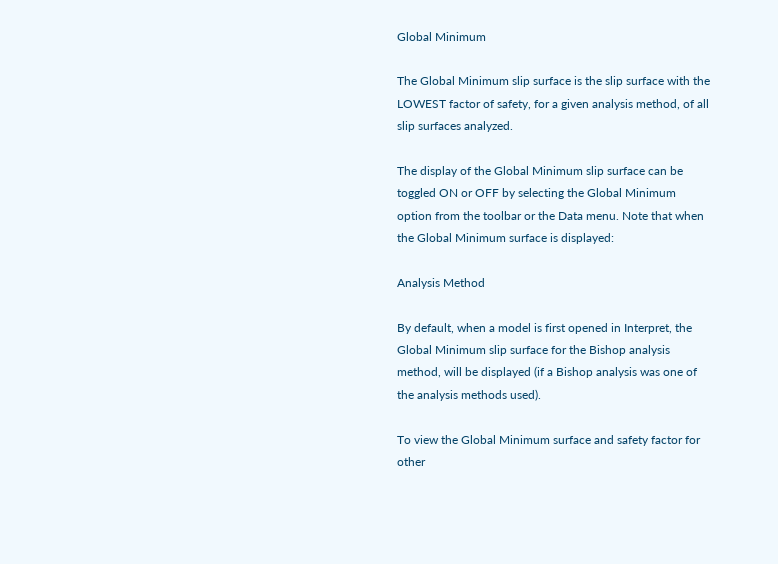Global Minimum

The Global Minimum slip surface is the slip surface with the LOWEST factor of safety, for a given analysis method, of all slip surfaces analyzed.

The display of the Global Minimum slip surface can be toggled ON or OFF by selecting the Global Minimum option from the toolbar or the Data menu. Note that when the Global Minimum surface is displayed:

Analysis Method

By default, when a model is first opened in Interpret, the Global Minimum slip surface for the Bishop analysis method, will be displayed (if a Bishop analysis was one of the analysis methods used).

To view the Global Minimum surface and safety factor for other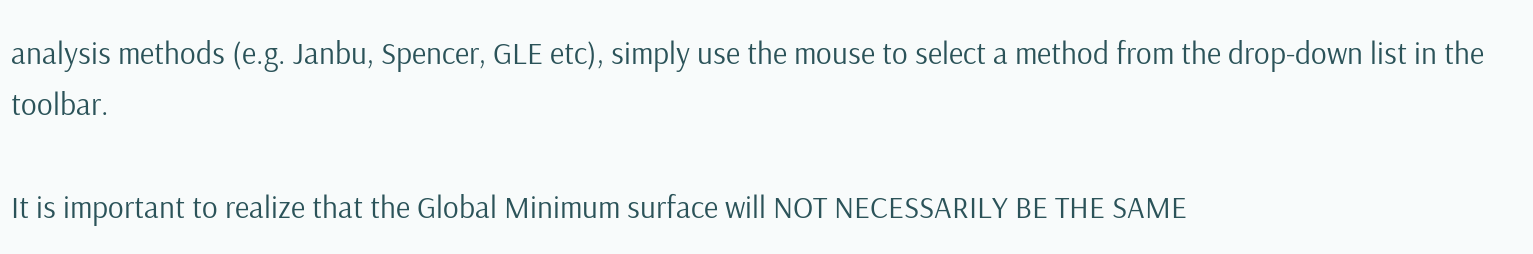analysis methods (e.g. Janbu, Spencer, GLE etc), simply use the mouse to select a method from the drop-down list in the toolbar.

It is important to realize that the Global Minimum surface will NOT NECESSARILY BE THE SAME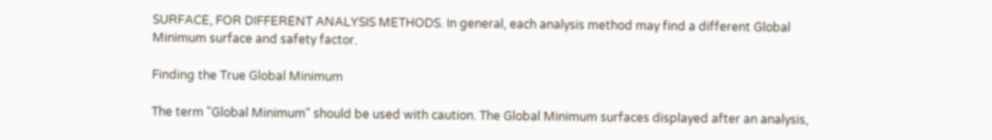SURFACE, FOR DIFFERENT ANALYSIS METHODS. In general, each analysis method may find a different Global Minimum surface and safety factor.

Finding the True Global Minimum

The term "Global Minimum" should be used with caution. The Global Minimum surfaces displayed after an analysis,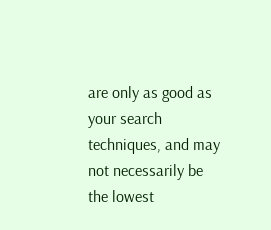are only as good as your search techniques, and may not necessarily be the lowest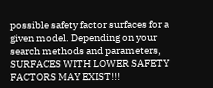possible safety factor surfaces for a given model. Depending on your search methods and parameters, SURFACES WITH LOWER SAFETY FACTORS MAY EXIST!!!